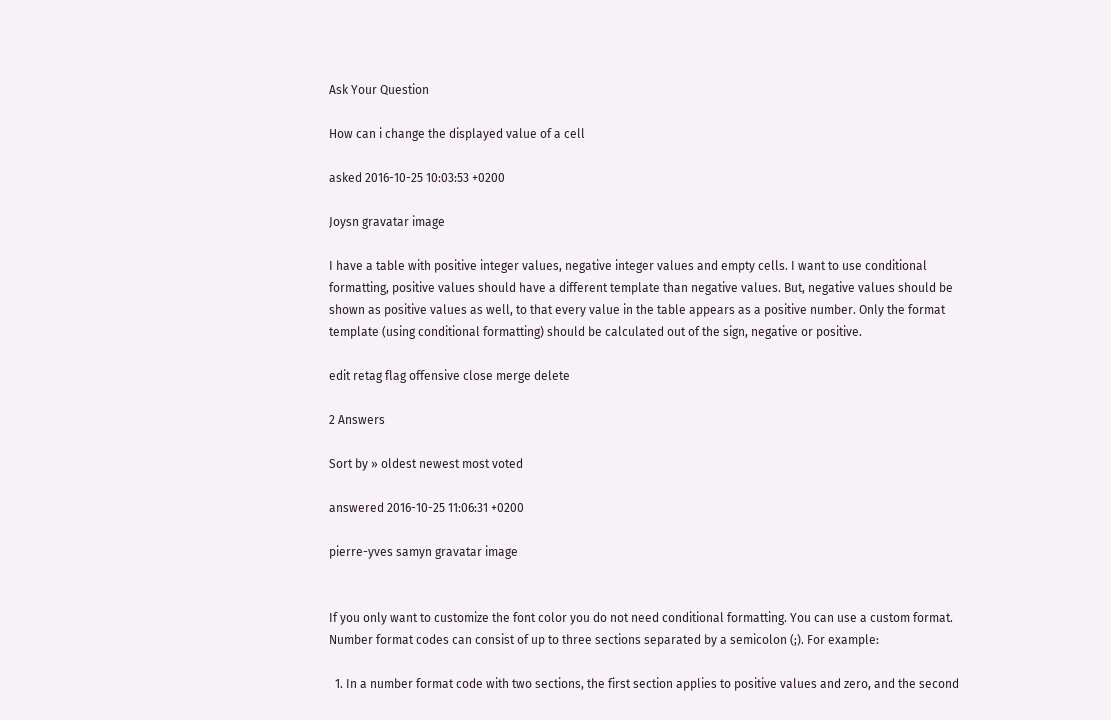Ask Your Question

How can i change the displayed value of a cell

asked 2016-10-25 10:03:53 +0200

Joysn gravatar image

I have a table with positive integer values, negative integer values and empty cells. I want to use conditional formatting, positive values should have a different template than negative values. But, negative values should be shown as positive values as well, to that every value in the table appears as a positive number. Only the format template (using conditional formatting) should be calculated out of the sign, negative or positive.

edit retag flag offensive close merge delete

2 Answers

Sort by » oldest newest most voted

answered 2016-10-25 11:06:31 +0200

pierre-yves samyn gravatar image


If you only want to customize the font color you do not need conditional formatting. You can use a custom format. Number format codes can consist of up to three sections separated by a semicolon (;). For example:

  1. In a number format code with two sections, the first section applies to positive values and zero, and the second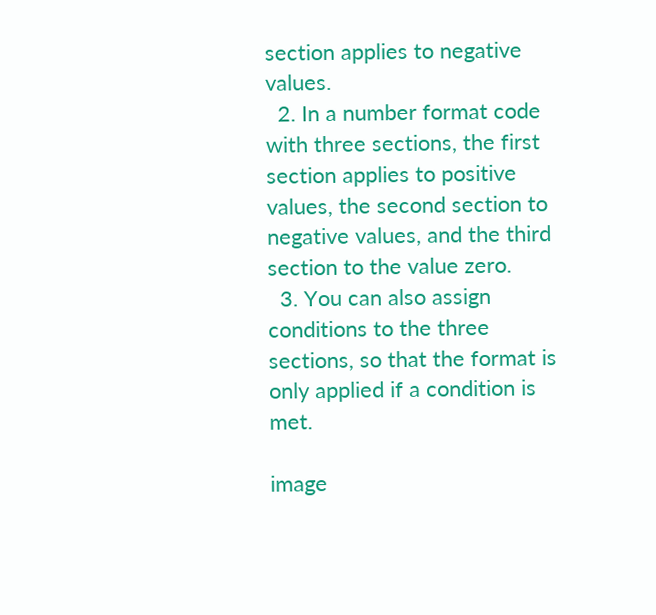section applies to negative values.
  2. In a number format code with three sections, the first section applies to positive values, the second section to negative values, and the third section to the value zero.
  3. You can also assign conditions to the three sections, so that the format is only applied if a condition is met.

image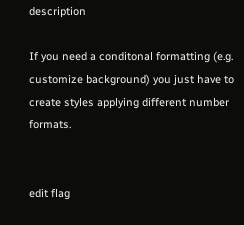description

If you need a conditonal formatting (e.g. customize background) you just have to create styles applying different number formats.


edit flag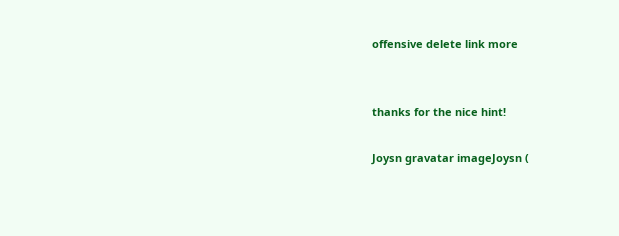offensive delete link more


thanks for the nice hint!

Joysn gravatar imageJoysn (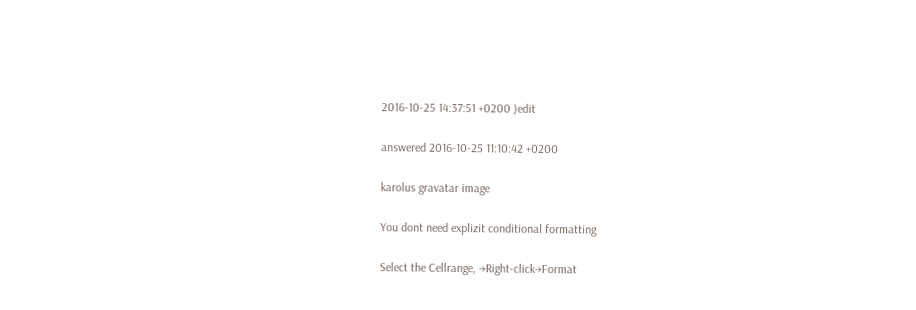2016-10-25 14:37:51 +0200 )edit

answered 2016-10-25 11:10:42 +0200

karolus gravatar image

You dont need explizit conditional formatting

Select the Cellrange, →Right-click→Format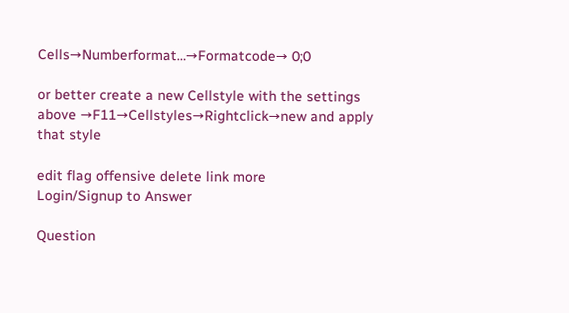Cells→Numberformat…→Formatcode→ 0;0

or better create a new Cellstyle with the settings above →F11→Cellstyles→Rightclick→new and apply that style

edit flag offensive delete link more
Login/Signup to Answer

Question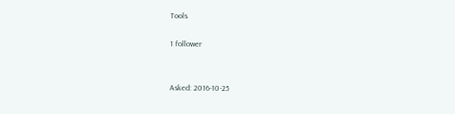Tools

1 follower


Asked: 2016-10-25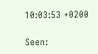10:03:53 +0200

Seen: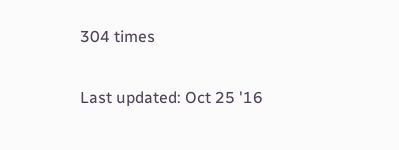304 times

Last updated: Oct 25 '16